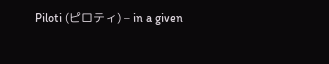Piloti (ピロティ) – in a given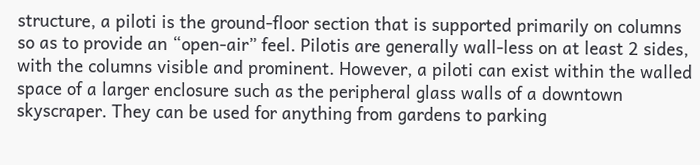structure, a piloti is the ground-floor section that is supported primarily on columns so as to provide an “open-air” feel. Pilotis are generally wall-less on at least 2 sides, with the columns visible and prominent. However, a piloti can exist within the walled space of a larger enclosure such as the peripheral glass walls of a downtown skyscraper. They can be used for anything from gardens to parking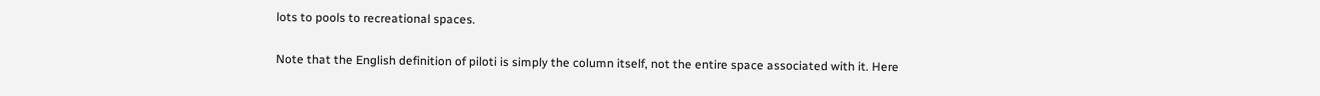lots to pools to recreational spaces.

Note that the English definition of piloti is simply the column itself, not the entire space associated with it. Here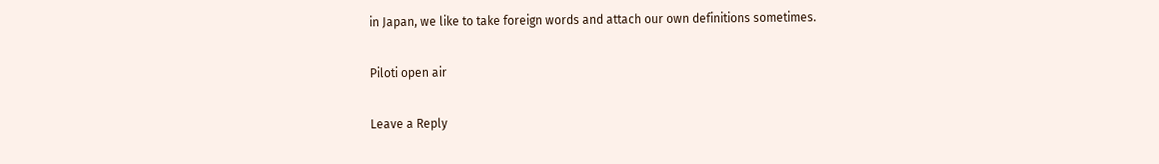in Japan, we like to take foreign words and attach our own definitions sometimes.

Piloti open air

Leave a Reply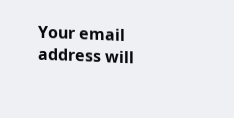Your email address will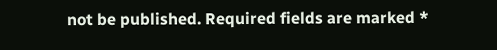not be published. Required fields are marked *